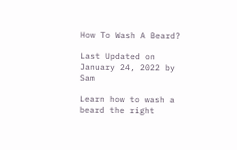How To Wash A Beard?

Last Updated on January 24, 2022 by Sam

Learn how to wash a beard the right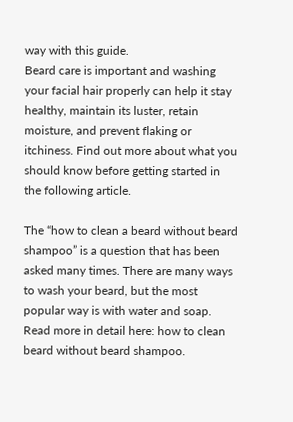way with this guide.
Beard care is important and washing your facial hair properly can help it stay healthy, maintain its luster, retain moisture, and prevent flaking or itchiness. Find out more about what you should know before getting started in the following article.

The “how to clean a beard without beard shampoo” is a question that has been asked many times. There are many ways to wash your beard, but the most popular way is with water and soap. Read more in detail here: how to clean beard without beard shampoo.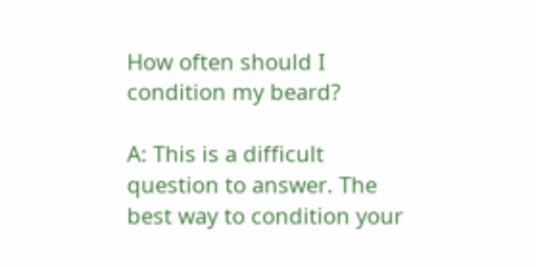How often should I condition my beard?

A: This is a difficult question to answer. The best way to condition your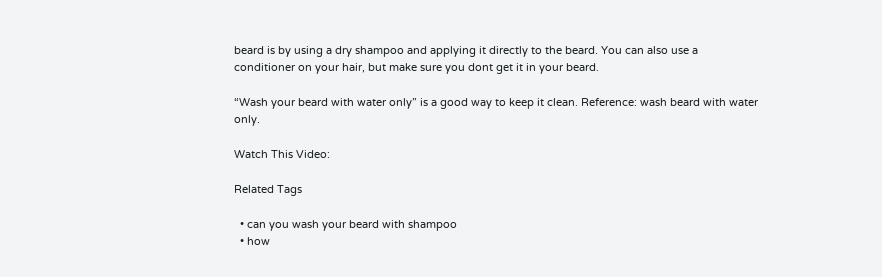beard is by using a dry shampoo and applying it directly to the beard. You can also use a conditioner on your hair, but make sure you dont get it in your beard.

“Wash your beard with water only” is a good way to keep it clean. Reference: wash beard with water only.

Watch This Video:

Related Tags

  • can you wash your beard with shampoo
  • how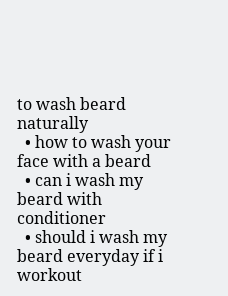to wash beard naturally
  • how to wash your face with a beard
  • can i wash my beard with conditioner
  • should i wash my beard everyday if i workout